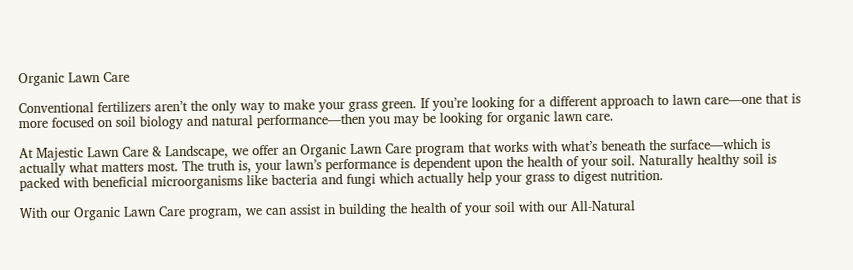Organic Lawn Care

Conventional fertilizers aren’t the only way to make your grass green. If you’re looking for a different approach to lawn care—one that is more focused on soil biology and natural performance—then you may be looking for organic lawn care.

At Majestic Lawn Care & Landscape, we offer an Organic Lawn Care program that works with what’s beneath the surface—which is actually what matters most. The truth is, your lawn’s performance is dependent upon the health of your soil. Naturally healthy soil is packed with beneficial microorganisms like bacteria and fungi which actually help your grass to digest nutrition.

With our Organic Lawn Care program, we can assist in building the health of your soil with our All-Natural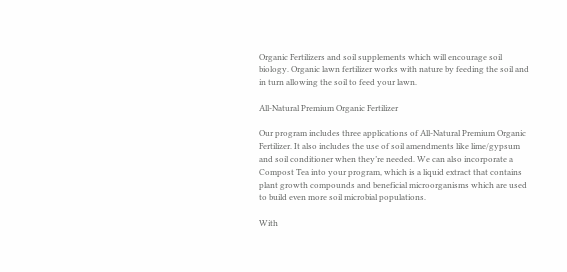Organic Fertilizers and soil supplements which will encourage soil biology. Organic lawn fertilizer works with nature by feeding the soil and in turn allowing the soil to feed your lawn.

All-Natural Premium Organic Fertilizer

Our program includes three applications of All-Natural Premium Organic Fertilizer. It also includes the use of soil amendments like lime/gypsum and soil conditioner when they’re needed. We can also incorporate a Compost Tea into your program, which is a liquid extract that contains plant growth compounds and beneficial microorganisms which are used to build even more soil microbial populations.

With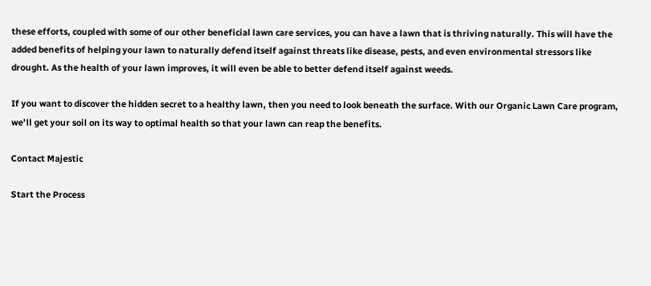these efforts, coupled with some of our other beneficial lawn care services, you can have a lawn that is thriving naturally. This will have the added benefits of helping your lawn to naturally defend itself against threats like disease, pests, and even environmental stressors like drought. As the health of your lawn improves, it will even be able to better defend itself against weeds.

If you want to discover the hidden secret to a healthy lawn, then you need to look beneath the surface. With our Organic Lawn Care program, we’ll get your soil on its way to optimal health so that your lawn can reap the benefits.

Contact Majestic

Start the Process